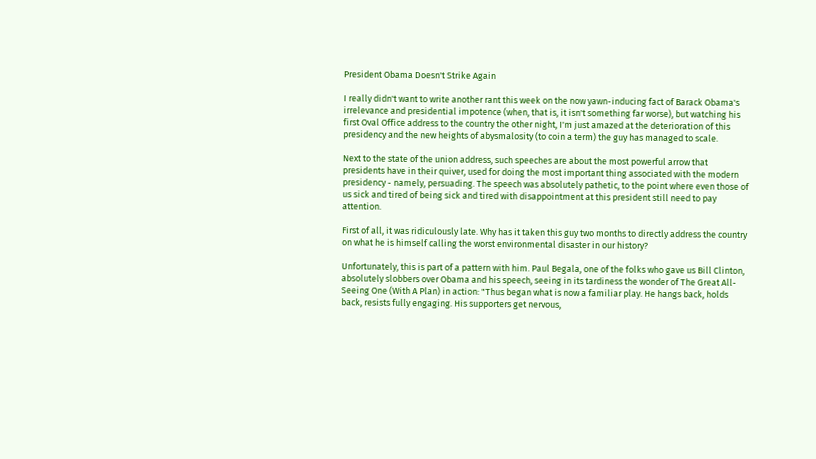President Obama Doesn't Strike Again

I really didn't want to write another rant this week on the now yawn-inducing fact of Barack Obama's irrelevance and presidential impotence (when, that is, it isn't something far worse), but watching his first Oval Office address to the country the other night, I'm just amazed at the deterioration of this presidency and the new heights of abysmalosity (to coin a term) the guy has managed to scale.

Next to the state of the union address, such speeches are about the most powerful arrow that presidents have in their quiver, used for doing the most important thing associated with the modern presidency - namely, persuading. The speech was absolutely pathetic, to the point where even those of us sick and tired of being sick and tired with disappointment at this president still need to pay attention.

First of all, it was ridiculously late. Why has it taken this guy two months to directly address the country on what he is himself calling the worst environmental disaster in our history?

Unfortunately, this is part of a pattern with him. Paul Begala, one of the folks who gave us Bill Clinton, absolutely slobbers over Obama and his speech, seeing in its tardiness the wonder of The Great All-Seeing One (With A Plan) in action: "Thus began what is now a familiar play. He hangs back, holds back, resists fully engaging. His supporters get nervous,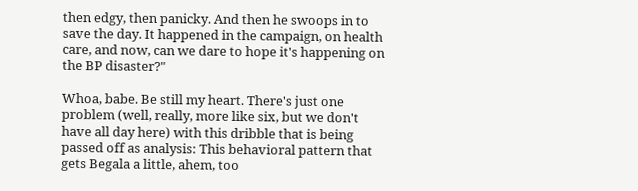then edgy, then panicky. And then he swoops in to save the day. It happened in the campaign, on health care, and now, can we dare to hope it's happening on the BP disaster?"

Whoa, babe. Be still my heart. There's just one problem (well, really, more like six, but we don't have all day here) with this dribble that is being passed off as analysis: This behavioral pattern that gets Begala a little, ahem, too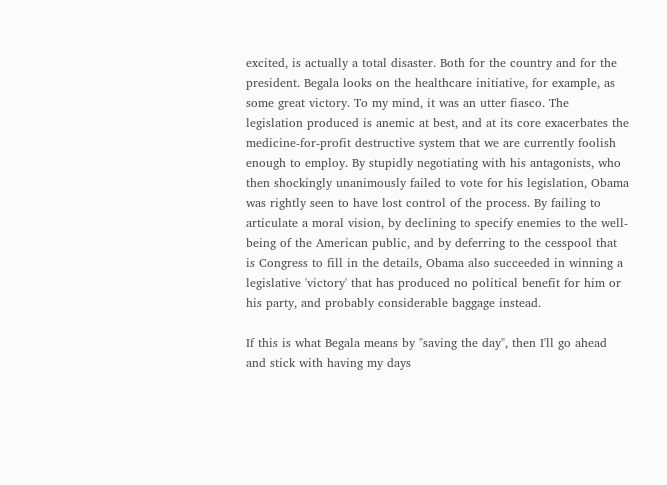excited, is actually a total disaster. Both for the country and for the president. Begala looks on the healthcare initiative, for example, as some great victory. To my mind, it was an utter fiasco. The legislation produced is anemic at best, and at its core exacerbates the medicine-for-profit destructive system that we are currently foolish enough to employ. By stupidly negotiating with his antagonists, who then shockingly unanimously failed to vote for his legislation, Obama was rightly seen to have lost control of the process. By failing to articulate a moral vision, by declining to specify enemies to the well-being of the American public, and by deferring to the cesspool that is Congress to fill in the details, Obama also succeeded in winning a legislative 'victory' that has produced no political benefit for him or his party, and probably considerable baggage instead.

If this is what Begala means by "saving the day", then I'll go ahead and stick with having my days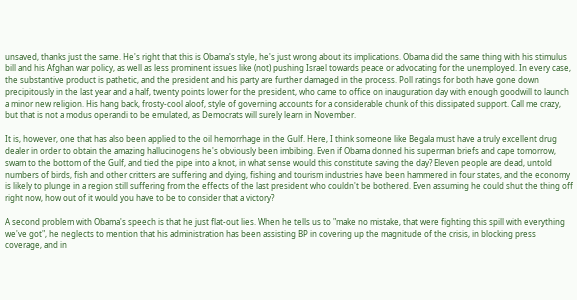unsaved, thanks just the same. He's right that this is Obama's style, he's just wrong about its implications. Obama did the same thing with his stimulus bill and his Afghan war policy, as well as less prominent issues like (not) pushing Israel towards peace or advocating for the unemployed. In every case, the substantive product is pathetic, and the president and his party are further damaged in the process. Poll ratings for both have gone down precipitously in the last year and a half, twenty points lower for the president, who came to office on inauguration day with enough goodwill to launch a minor new religion. His hang back, frosty-cool aloof, style of governing accounts for a considerable chunk of this dissipated support. Call me crazy, but that is not a modus operandi to be emulated, as Democrats will surely learn in November.

It is, however, one that has also been applied to the oil hemorrhage in the Gulf. Here, I think someone like Begala must have a truly excellent drug dealer in order to obtain the amazing hallucinogens he's obviously been imbibing. Even if Obama donned his superman briefs and cape tomorrow, swam to the bottom of the Gulf, and tied the pipe into a knot, in what sense would this constitute saving the day? Eleven people are dead, untold numbers of birds, fish and other critters are suffering and dying, fishing and tourism industries have been hammered in four states, and the economy is likely to plunge in a region still suffering from the effects of the last president who couldn't be bothered. Even assuming he could shut the thing off right now, how out of it would you have to be to consider that a victory?

A second problem with Obama's speech is that he just flat-out lies. When he tells us to "make no mistake, that were fighting this spill with everything we've got", he neglects to mention that his administration has been assisting BP in covering up the magnitude of the crisis, in blocking press coverage, and in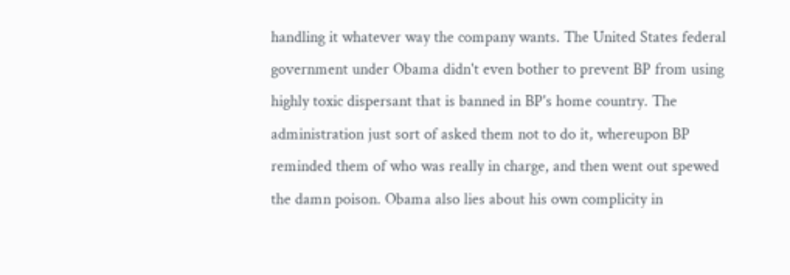handling it whatever way the company wants. The United States federal government under Obama didn't even bother to prevent BP from using highly toxic dispersant that is banned in BP's home country. The administration just sort of asked them not to do it, whereupon BP reminded them of who was really in charge, and then went out spewed the damn poison. Obama also lies about his own complicity in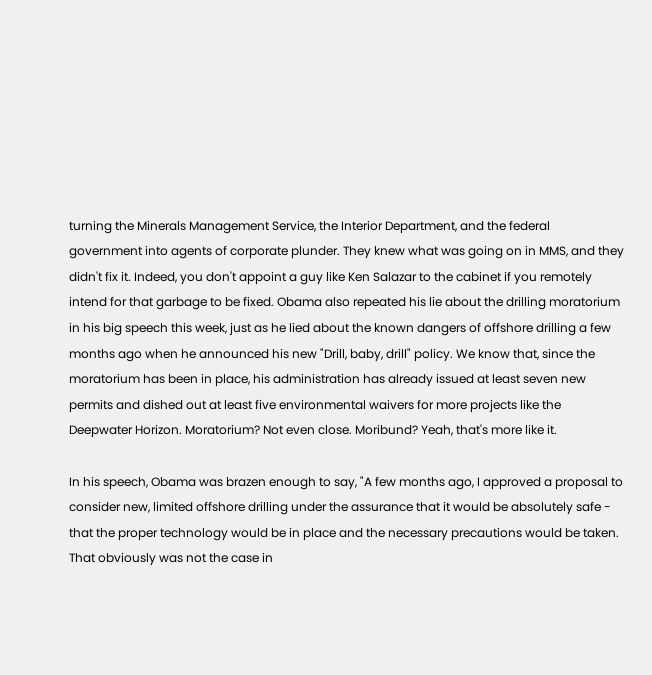turning the Minerals Management Service, the Interior Department, and the federal government into agents of corporate plunder. They knew what was going on in MMS, and they didn't fix it. Indeed, you don't appoint a guy like Ken Salazar to the cabinet if you remotely intend for that garbage to be fixed. Obama also repeated his lie about the drilling moratorium in his big speech this week, just as he lied about the known dangers of offshore drilling a few months ago when he announced his new "Drill, baby, drill" policy. We know that, since the moratorium has been in place, his administration has already issued at least seven new permits and dished out at least five environmental waivers for more projects like the Deepwater Horizon. Moratorium? Not even close. Moribund? Yeah, that's more like it.

In his speech, Obama was brazen enough to say, "A few months ago, I approved a proposal to consider new, limited offshore drilling under the assurance that it would be absolutely safe - that the proper technology would be in place and the necessary precautions would be taken. That obviously was not the case in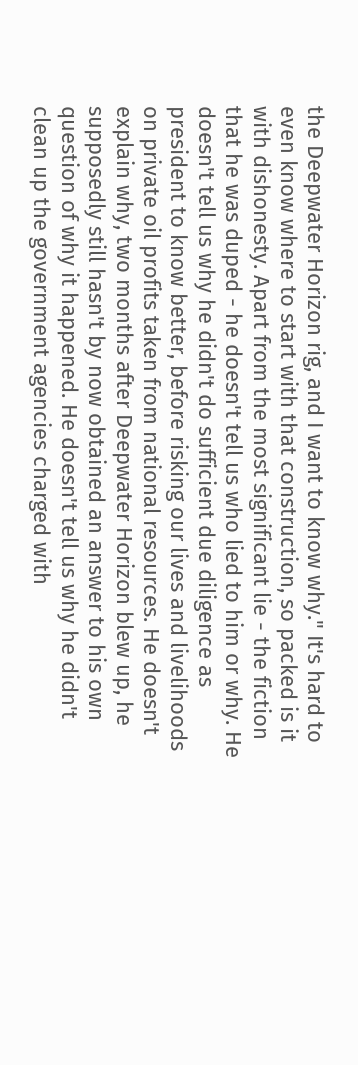the Deepwater Horizon rig, and I want to know why." It's hard to even know where to start with that construction, so packed is it with dishonesty. Apart from the most significant lie - the fiction that he was duped - he doesn't tell us who lied to him or why. He doesn't tell us why he didn't do sufficient due diligence as president to know better, before risking our lives and livelihoods on private oil profits taken from national resources. He doesn't explain why, two months after Deepwater Horizon blew up, he supposedly still hasn't by now obtained an answer to his own question of why it happened. He doesn't tell us why he didn't clean up the government agencies charged with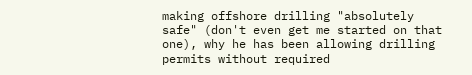making offshore drilling "absolutely safe" (don't even get me started on that one), why he has been allowing drilling permits without required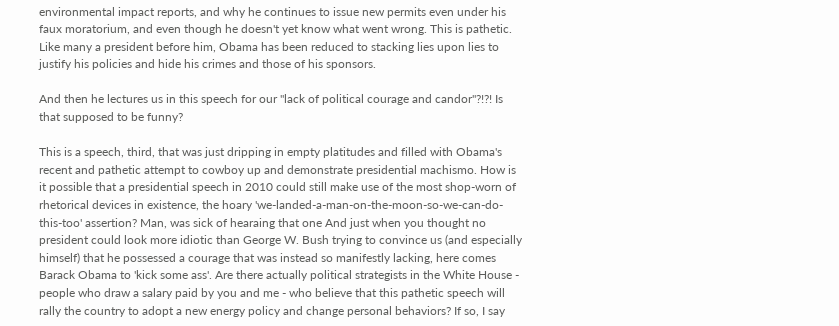environmental impact reports, and why he continues to issue new permits even under his faux moratorium, and even though he doesn't yet know what went wrong. This is pathetic. Like many a president before him, Obama has been reduced to stacking lies upon lies to justify his policies and hide his crimes and those of his sponsors.

And then he lectures us in this speech for our "lack of political courage and candor"?!?! Is that supposed to be funny?

This is a speech, third, that was just dripping in empty platitudes and filled with Obama's recent and pathetic attempt to cowboy up and demonstrate presidential machismo. How is it possible that a presidential speech in 2010 could still make use of the most shop-worn of rhetorical devices in existence, the hoary 'we-landed-a-man-on-the-moon-so-we-can-do-this-too' assertion? Man, was sick of hearaing that one And just when you thought no president could look more idiotic than George W. Bush trying to convince us (and especially himself) that he possessed a courage that was instead so manifestly lacking, here comes Barack Obama to 'kick some ass'. Are there actually political strategists in the White House - people who draw a salary paid by you and me - who believe that this pathetic speech will rally the country to adopt a new energy policy and change personal behaviors? If so, I say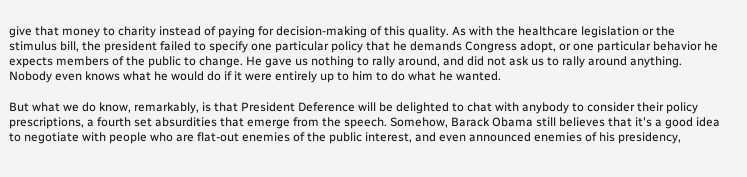give that money to charity instead of paying for decision-making of this quality. As with the healthcare legislation or the stimulus bill, the president failed to specify one particular policy that he demands Congress adopt, or one particular behavior he expects members of the public to change. He gave us nothing to rally around, and did not ask us to rally around anything. Nobody even knows what he would do if it were entirely up to him to do what he wanted.

But what we do know, remarkably, is that President Deference will be delighted to chat with anybody to consider their policy prescriptions, a fourth set absurdities that emerge from the speech. Somehow, Barack Obama still believes that it's a good idea to negotiate with people who are flat-out enemies of the public interest, and even announced enemies of his presidency,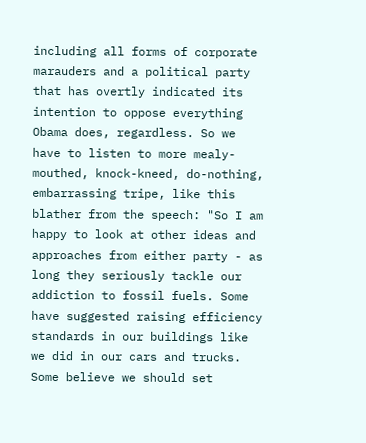including all forms of corporate marauders and a political party that has overtly indicated its intention to oppose everything Obama does, regardless. So we have to listen to more mealy-mouthed, knock-kneed, do-nothing, embarrassing tripe, like this blather from the speech: "So I am happy to look at other ideas and approaches from either party - as long they seriously tackle our addiction to fossil fuels. Some have suggested raising efficiency standards in our buildings like we did in our cars and trucks. Some believe we should set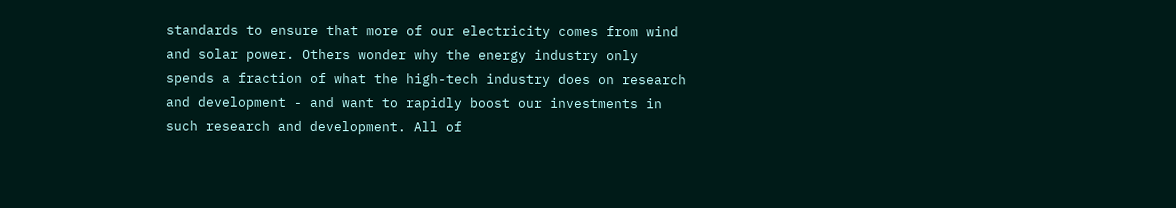standards to ensure that more of our electricity comes from wind and solar power. Others wonder why the energy industry only spends a fraction of what the high-tech industry does on research and development - and want to rapidly boost our investments in such research and development. All of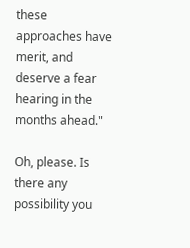these approaches have merit, and deserve a fear hearing in the months ahead."

Oh, please. Is there any possibility you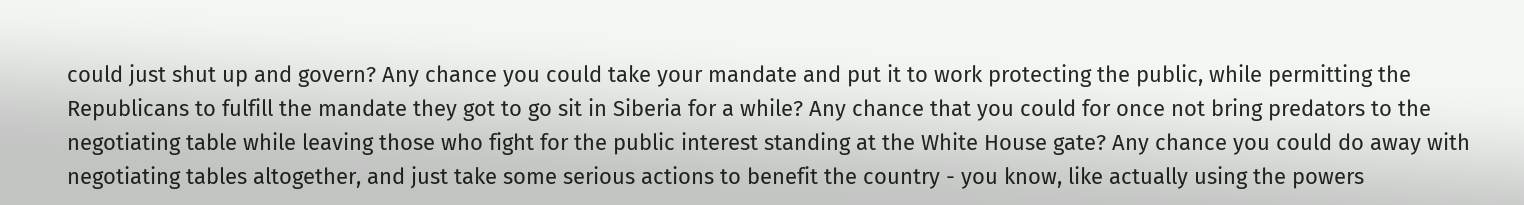could just shut up and govern? Any chance you could take your mandate and put it to work protecting the public, while permitting the Republicans to fulfill the mandate they got to go sit in Siberia for a while? Any chance that you could for once not bring predators to the negotiating table while leaving those who fight for the public interest standing at the White House gate? Any chance you could do away with negotiating tables altogether, and just take some serious actions to benefit the country - you know, like actually using the powers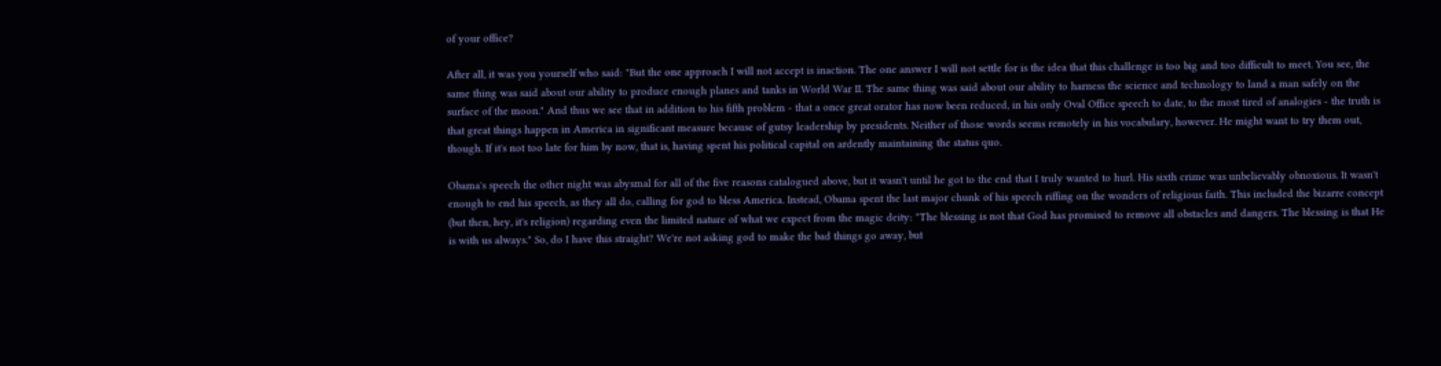of your office?

After all, it was you yourself who said: "But the one approach I will not accept is inaction. The one answer I will not settle for is the idea that this challenge is too big and too difficult to meet. You see, the same thing was said about our ability to produce enough planes and tanks in World War II. The same thing was said about our ability to harness the science and technology to land a man safely on the surface of the moon." And thus we see that in addition to his fifth problem - that a once great orator has now been reduced, in his only Oval Office speech to date, to the most tired of analogies - the truth is that great things happen in America in significant measure because of gutsy leadership by presidents. Neither of those words seems remotely in his vocabulary, however. He might want to try them out, though. If it's not too late for him by now, that is, having spent his political capital on ardently maintaining the status quo.

Obama's speech the other night was abysmal for all of the five reasons catalogued above, but it wasn't until he got to the end that I truly wanted to hurl. His sixth crime was unbelievably obnoxious. It wasn't enough to end his speech, as they all do, calling for god to bless America. Instead, Obama spent the last major chunk of his speech riffing on the wonders of religious faith. This included the bizarre concept (but then, hey, it's religion) regarding even the limited nature of what we expect from the magic deity: "The blessing is not that God has promised to remove all obstacles and dangers. The blessing is that He is with us always." So, do I have this straight? We're not asking god to make the bad things go away, but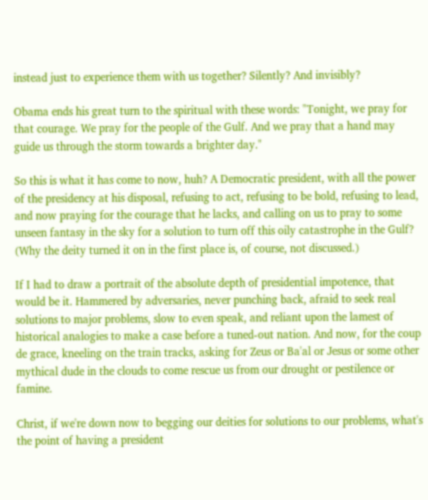instead just to experience them with us together? Silently? And invisibly?

Obama ends his great turn to the spiritual with these words: "Tonight, we pray for that courage. We pray for the people of the Gulf. And we pray that a hand may guide us through the storm towards a brighter day."

So this is what it has come to now, huh? A Democratic president, with all the power of the presidency at his disposal, refusing to act, refusing to be bold, refusing to lead, and now praying for the courage that he lacks, and calling on us to pray to some unseen fantasy in the sky for a solution to turn off this oily catastrophe in the Gulf? (Why the deity turned it on in the first place is, of course, not discussed.)

If I had to draw a portrait of the absolute depth of presidential impotence, that would be it. Hammered by adversaries, never punching back, afraid to seek real solutions to major problems, slow to even speak, and reliant upon the lamest of historical analogies to make a case before a tuned-out nation. And now, for the coup de grace, kneeling on the train tracks, asking for Zeus or Ba'al or Jesus or some other mythical dude in the clouds to come rescue us from our drought or pestilence or famine.

Christ, if we're down now to begging our deities for solutions to our problems, what's the point of having a president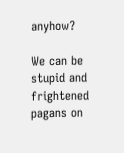anyhow?

We can be stupid and frightened pagans on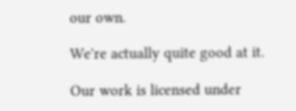our own.

We're actually quite good at it.

Our work is licensed under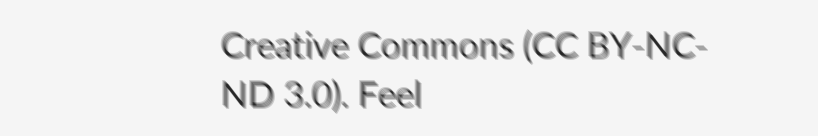Creative Commons (CC BY-NC-ND 3.0). Feel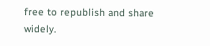free to republish and share widely.